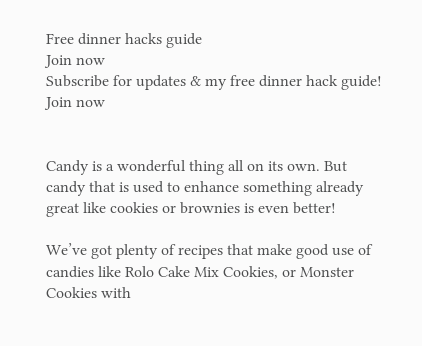Free dinner hacks guide
Join now
Subscribe for updates & my free dinner hack guide!
Join now


Candy is a wonderful thing all on its own. But candy that is used to enhance something already great like cookies or brownies is even better!

We’ve got plenty of recipes that make good use of candies like Rolo Cake Mix Cookies, or Monster Cookies with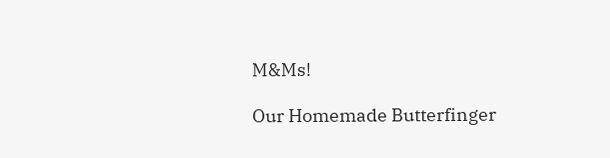M&Ms!

Our Homemade Butterfinger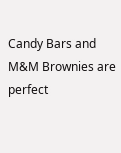Candy Bars and M&M Brownies are perfect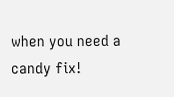when you need a candy fix!